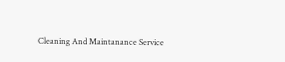Cleaning And Maintanance Service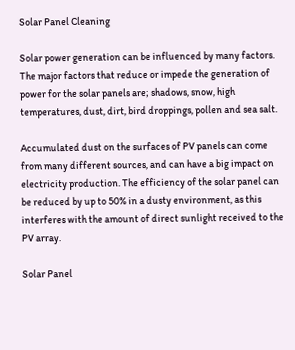Solar Panel Cleaning

Solar power generation can be influenced by many factors. The major factors that reduce or impede the generation of power for the solar panels are; shadows, snow, high temperatures, dust, dirt, bird droppings, pollen and sea salt.

Accumulated dust on the surfaces of PV panels can come from many different sources, and can have a big impact on electricity production. The efficiency of the solar panel can be reduced by up to 50% in a dusty environment, as this interferes with the amount of direct sunlight received to the PV array.

Solar Panel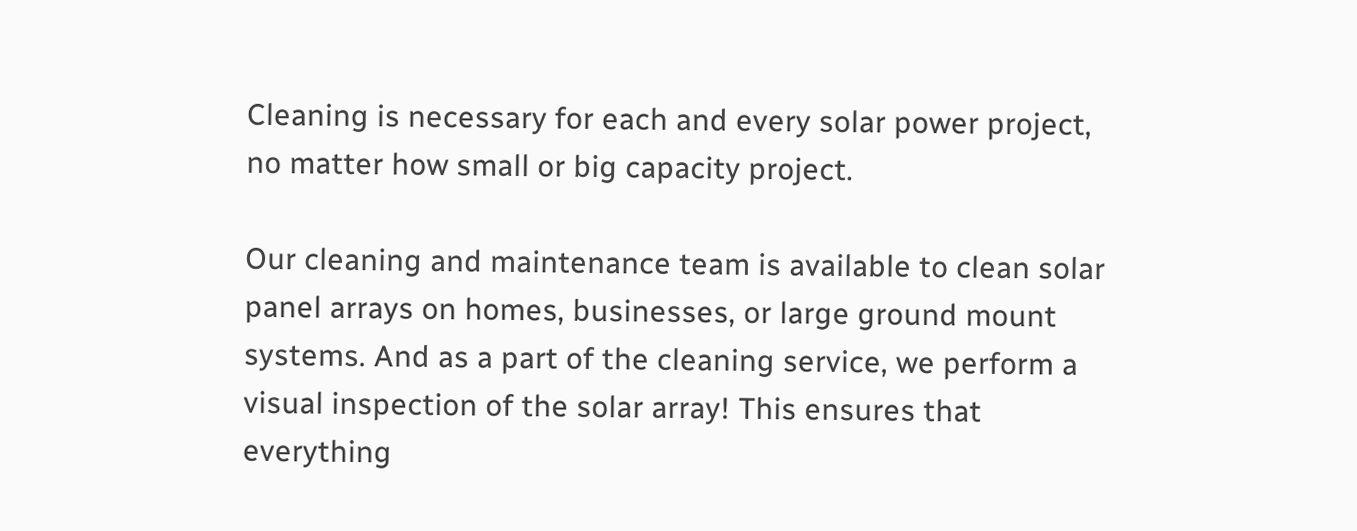Cleaning is necessary for each and every solar power project, no matter how small or big capacity project.

Our cleaning and maintenance team is available to clean solar panel arrays on homes, businesses, or large ground mount systems. And as a part of the cleaning service, we perform a visual inspection of the solar array! This ensures that everything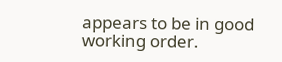appears to be in good working order.